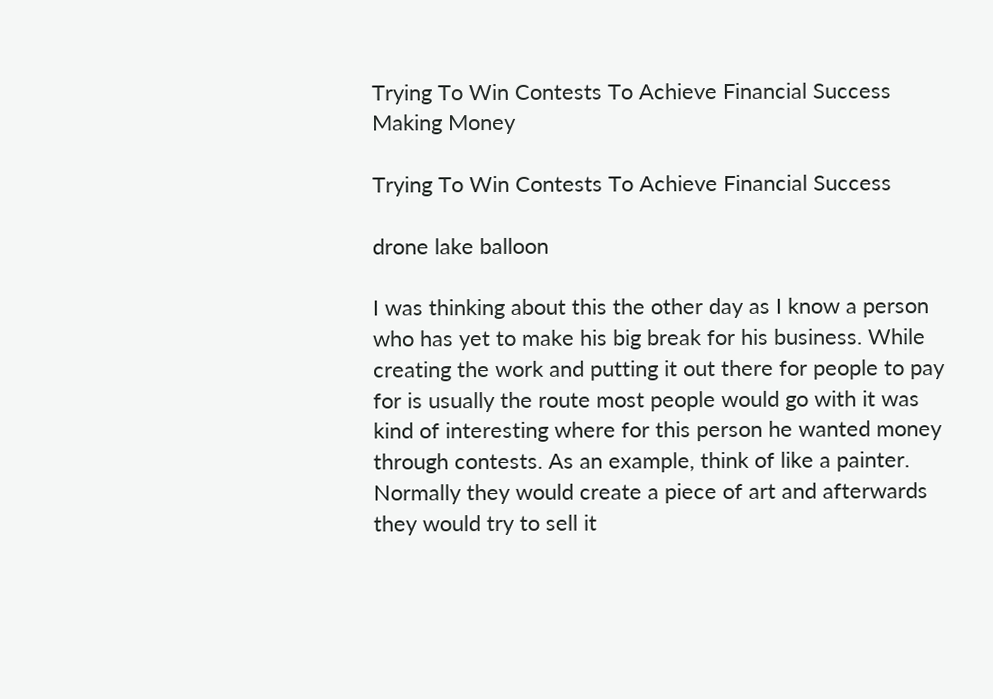Trying To Win Contests To Achieve Financial Success
Making Money

Trying To Win Contests To Achieve Financial Success

drone lake balloon

I was thinking about this the other day as I know a person who has yet to make his big break for his business. While creating the work and putting it out there for people to pay for is usually the route most people would go with it was kind of interesting where for this person he wanted money through contests. As an example, think of like a painter. Normally they would create a piece of art and afterwards they would try to sell it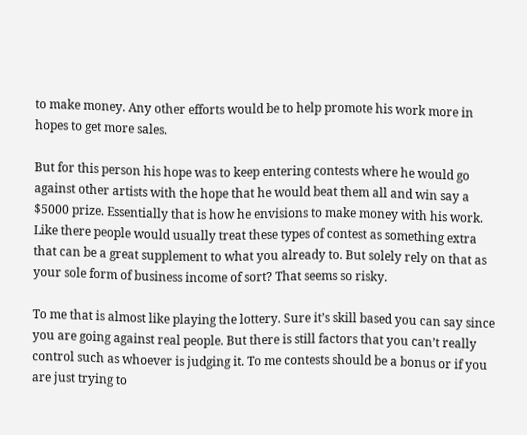to make money. Any other efforts would be to help promote his work more in hopes to get more sales.

But for this person his hope was to keep entering contests where he would go against other artists with the hope that he would beat them all and win say a $5000 prize. Essentially that is how he envisions to make money with his work. Like there people would usually treat these types of contest as something extra that can be a great supplement to what you already to. But solely rely on that as your sole form of business income of sort? That seems so risky.

To me that is almost like playing the lottery. Sure it’s skill based you can say since you are going against real people. But there is still factors that you can’t really control such as whoever is judging it. To me contests should be a bonus or if you are just trying to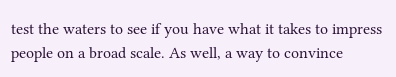test the waters to see if you have what it takes to impress people on a broad scale. As well, a way to convince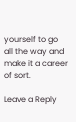yourself to go all the way and make it a career of sort.

Leave a Reply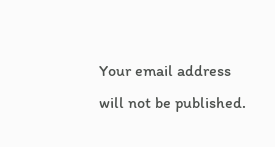Your email address will not be published.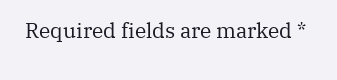Required fields are marked *